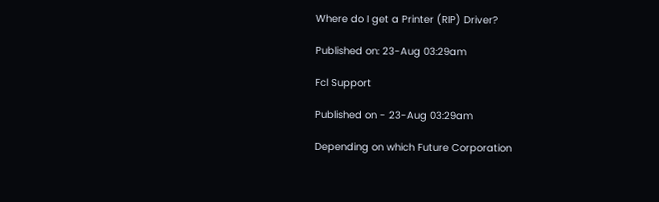Where do I get a Printer (RIP) Driver?

Published on: 23-Aug 03:29am

Fcl Support

Published on - 23-Aug 03:29am

Depending on which Future Corporation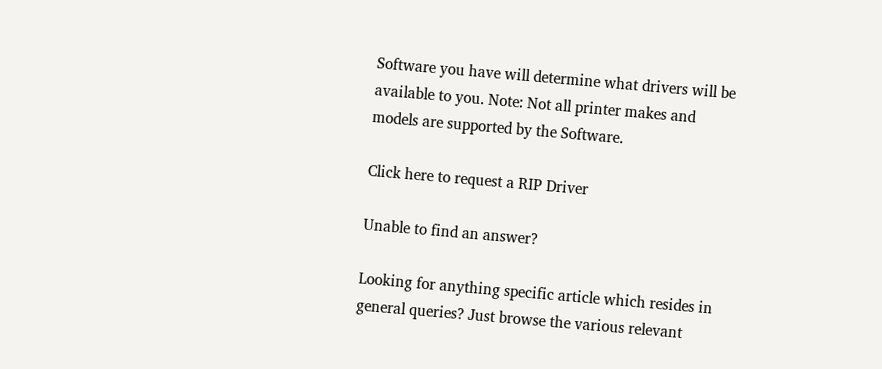Software you have will determine what drivers will be available to you. Note: Not all printer makes and models are supported by the Software.

Click here to request a RIP Driver

Unable to find an answer?

Looking for anything specific article which resides in general queries? Just browse the various relevant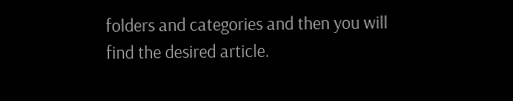folders and categories and then you will find the desired article.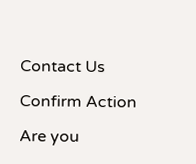Contact Us

Confirm Action

Are you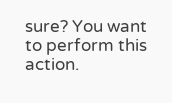sure? You want to perform this action.